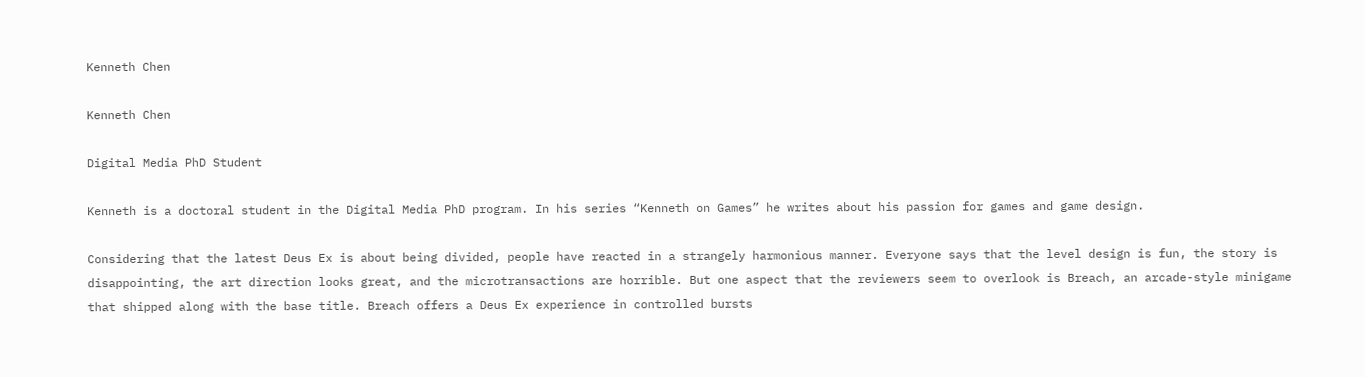Kenneth Chen

Kenneth Chen

Digital Media PhD Student

Kenneth is a doctoral student in the Digital Media PhD program. In his series “Kenneth on Games” he writes about his passion for games and game design.

Considering that the latest Deus Ex is about being divided, people have reacted in a strangely harmonious manner. Everyone says that the level design is fun, the story is disappointing, the art direction looks great, and the microtransactions are horrible. But one aspect that the reviewers seem to overlook is Breach, an arcade-style minigame that shipped along with the base title. Breach offers a Deus Ex experience in controlled bursts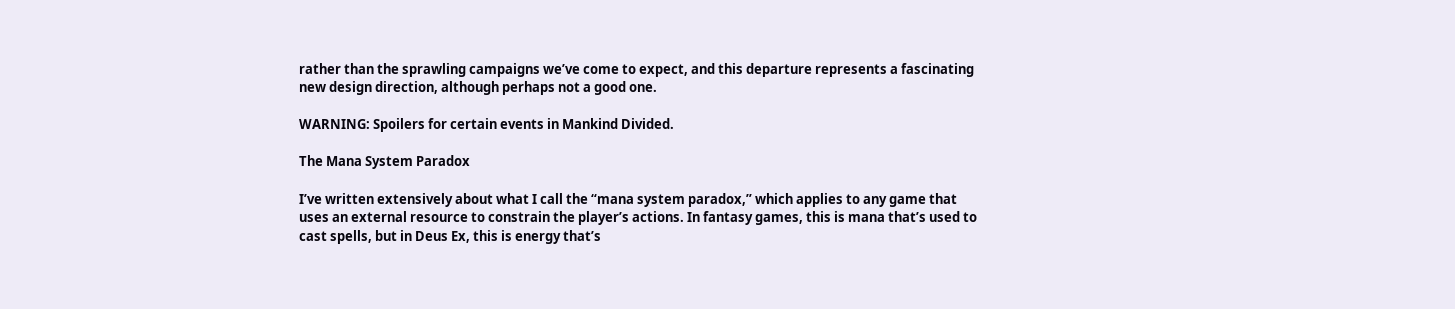rather than the sprawling campaigns we’ve come to expect, and this departure represents a fascinating new design direction, although perhaps not a good one.

WARNING: Spoilers for certain events in Mankind Divided.

The Mana System Paradox

I’ve written extensively about what I call the “mana system paradox,” which applies to any game that uses an external resource to constrain the player’s actions. In fantasy games, this is mana that’s used to cast spells, but in Deus Ex, this is energy that’s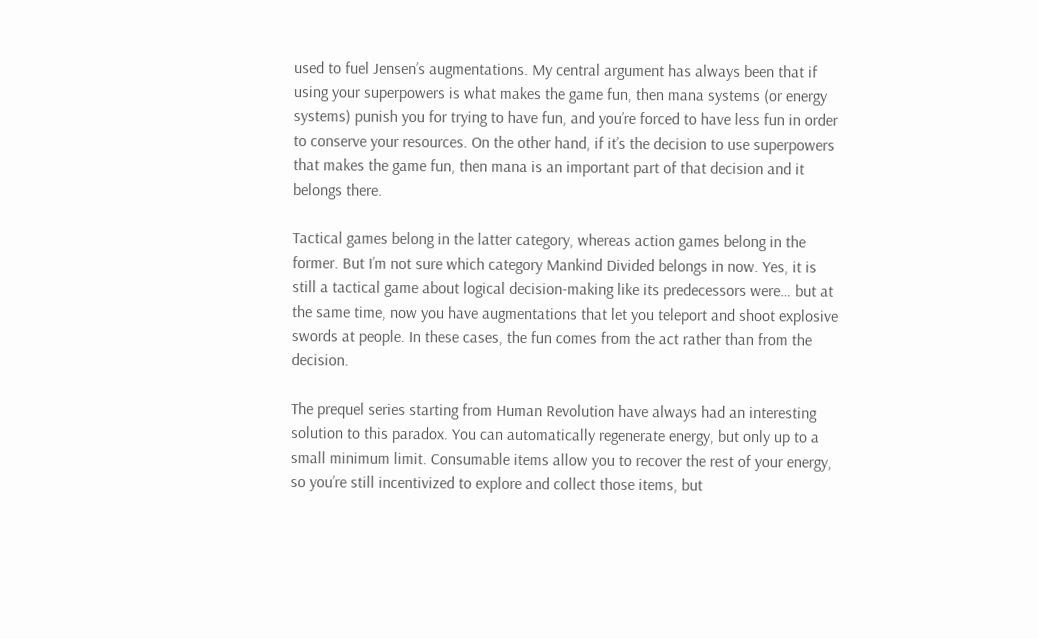used to fuel Jensen’s augmentations. My central argument has always been that if using your superpowers is what makes the game fun, then mana systems (or energy systems) punish you for trying to have fun, and you’re forced to have less fun in order to conserve your resources. On the other hand, if it’s the decision to use superpowers that makes the game fun, then mana is an important part of that decision and it belongs there.

Tactical games belong in the latter category, whereas action games belong in the former. But I’m not sure which category Mankind Divided belongs in now. Yes, it is still a tactical game about logical decision-making like its predecessors were… but at the same time, now you have augmentations that let you teleport and shoot explosive swords at people. In these cases, the fun comes from the act rather than from the decision.

The prequel series starting from Human Revolution have always had an interesting solution to this paradox. You can automatically regenerate energy, but only up to a small minimum limit. Consumable items allow you to recover the rest of your energy, so you’re still incentivized to explore and collect those items, but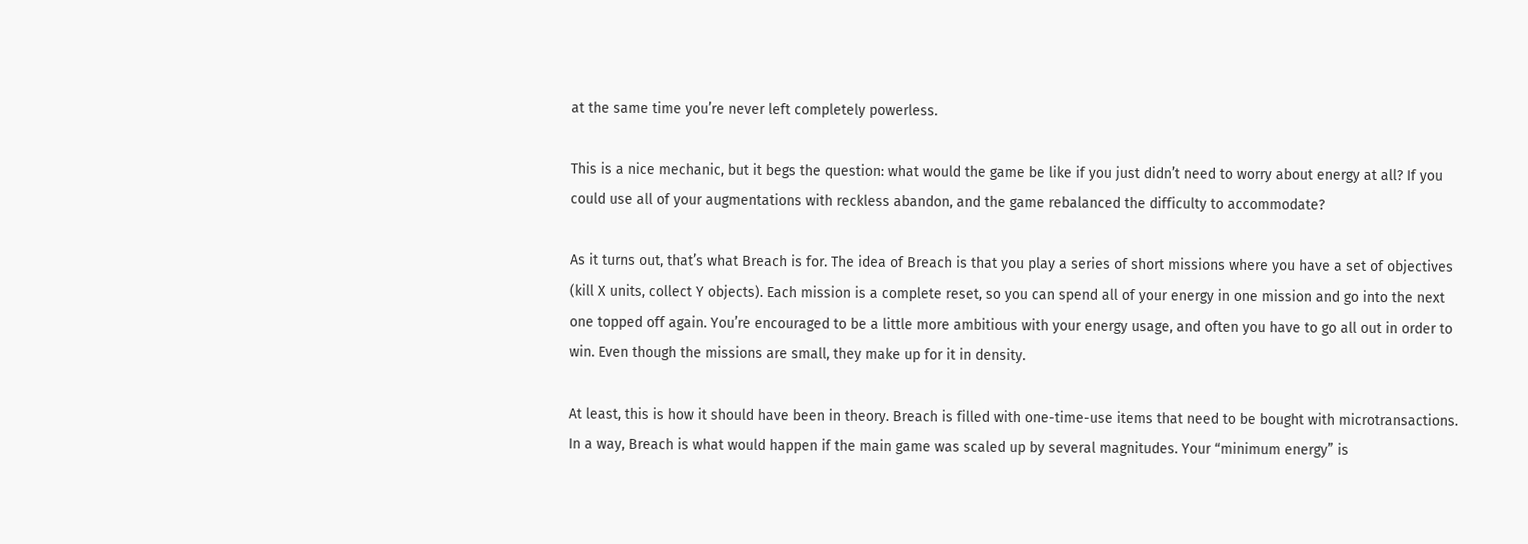at the same time you’re never left completely powerless.

This is a nice mechanic, but it begs the question: what would the game be like if you just didn’t need to worry about energy at all? If you could use all of your augmentations with reckless abandon, and the game rebalanced the difficulty to accommodate?

As it turns out, that’s what Breach is for. The idea of Breach is that you play a series of short missions where you have a set of objectives (kill X units, collect Y objects). Each mission is a complete reset, so you can spend all of your energy in one mission and go into the next one topped off again. You’re encouraged to be a little more ambitious with your energy usage, and often you have to go all out in order to win. Even though the missions are small, they make up for it in density.

At least, this is how it should have been in theory. Breach is filled with one-time-use items that need to be bought with microtransactions. In a way, Breach is what would happen if the main game was scaled up by several magnitudes. Your “minimum energy” is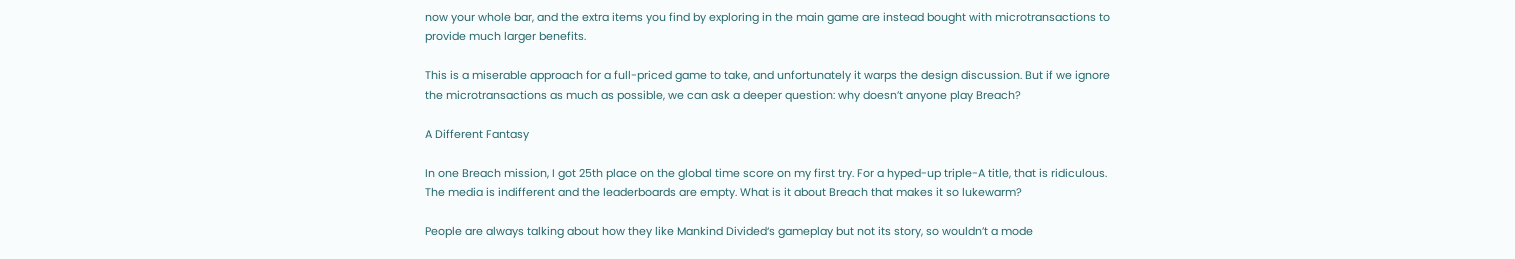now your whole bar, and the extra items you find by exploring in the main game are instead bought with microtransactions to provide much larger benefits.

This is a miserable approach for a full-priced game to take, and unfortunately it warps the design discussion. But if we ignore the microtransactions as much as possible, we can ask a deeper question: why doesn’t anyone play Breach?

A Different Fantasy

In one Breach mission, I got 25th place on the global time score on my first try. For a hyped-up triple-A title, that is ridiculous. The media is indifferent and the leaderboards are empty. What is it about Breach that makes it so lukewarm?

People are always talking about how they like Mankind Divided‘s gameplay but not its story, so wouldn’t a mode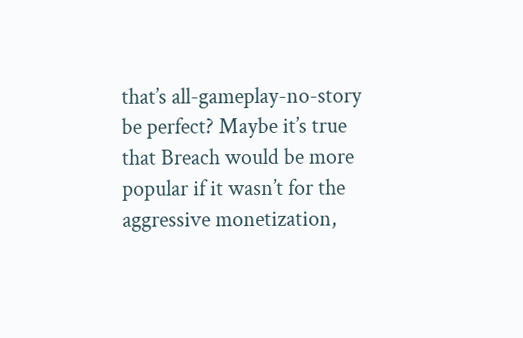that’s all-gameplay-no-story be perfect? Maybe it’s true that Breach would be more popular if it wasn’t for the aggressive monetization,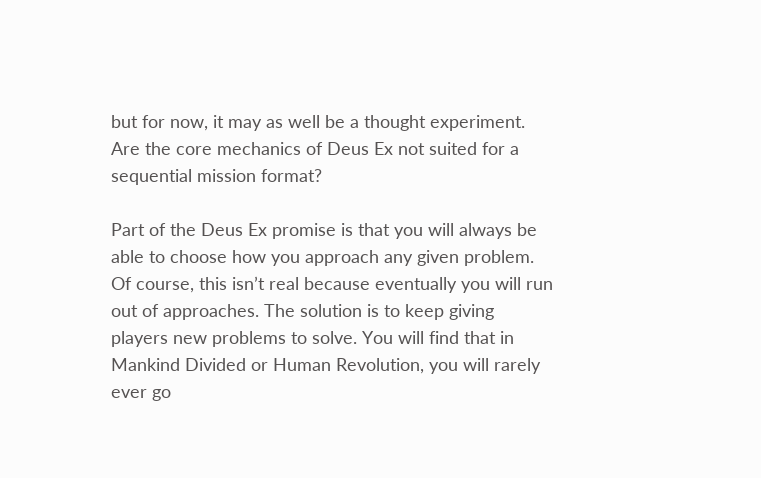but for now, it may as well be a thought experiment. Are the core mechanics of Deus Ex not suited for a sequential mission format?

Part of the Deus Ex promise is that you will always be able to choose how you approach any given problem. Of course, this isn’t real because eventually you will run out of approaches. The solution is to keep giving players new problems to solve. You will find that in Mankind Divided or Human Revolution, you will rarely ever go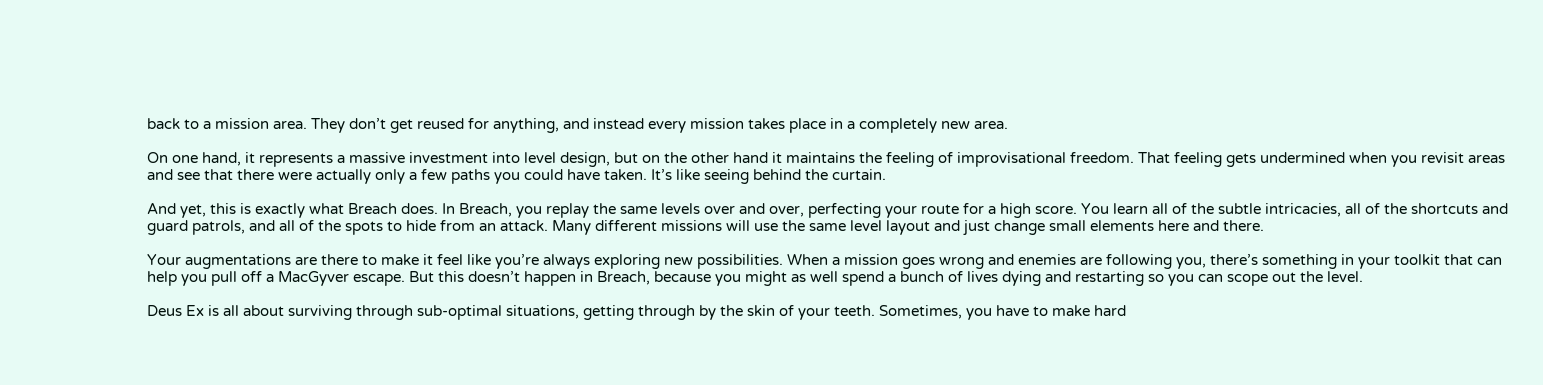back to a mission area. They don’t get reused for anything, and instead every mission takes place in a completely new area.

On one hand, it represents a massive investment into level design, but on the other hand it maintains the feeling of improvisational freedom. That feeling gets undermined when you revisit areas and see that there were actually only a few paths you could have taken. It’s like seeing behind the curtain.

And yet, this is exactly what Breach does. In Breach, you replay the same levels over and over, perfecting your route for a high score. You learn all of the subtle intricacies, all of the shortcuts and guard patrols, and all of the spots to hide from an attack. Many different missions will use the same level layout and just change small elements here and there.

Your augmentations are there to make it feel like you’re always exploring new possibilities. When a mission goes wrong and enemies are following you, there’s something in your toolkit that can help you pull off a MacGyver escape. But this doesn’t happen in Breach, because you might as well spend a bunch of lives dying and restarting so you can scope out the level.

Deus Ex is all about surviving through sub-optimal situations, getting through by the skin of your teeth. Sometimes, you have to make hard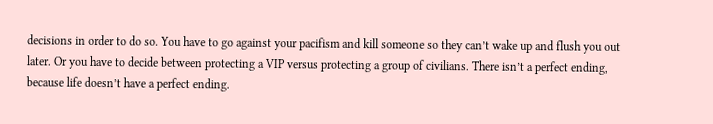decisions in order to do so. You have to go against your pacifism and kill someone so they can’t wake up and flush you out later. Or you have to decide between protecting a VIP versus protecting a group of civilians. There isn’t a perfect ending, because life doesn’t have a perfect ending.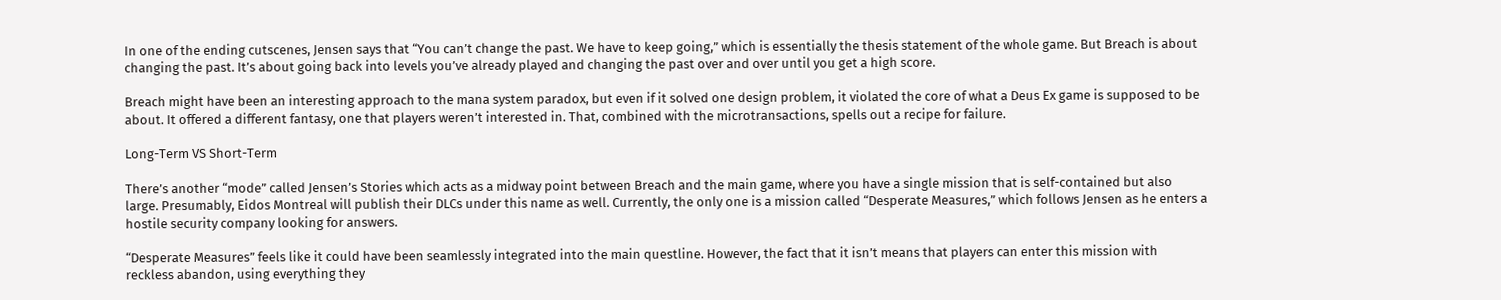In one of the ending cutscenes, Jensen says that “You can’t change the past. We have to keep going,” which is essentially the thesis statement of the whole game. But Breach is about changing the past. It’s about going back into levels you’ve already played and changing the past over and over until you get a high score.

Breach might have been an interesting approach to the mana system paradox, but even if it solved one design problem, it violated the core of what a Deus Ex game is supposed to be about. It offered a different fantasy, one that players weren’t interested in. That, combined with the microtransactions, spells out a recipe for failure.

Long-Term VS Short-Term

There’s another “mode” called Jensen’s Stories which acts as a midway point between Breach and the main game, where you have a single mission that is self-contained but also large. Presumably, Eidos Montreal will publish their DLCs under this name as well. Currently, the only one is a mission called “Desperate Measures,” which follows Jensen as he enters a hostile security company looking for answers.

“Desperate Measures” feels like it could have been seamlessly integrated into the main questline. However, the fact that it isn’t means that players can enter this mission with reckless abandon, using everything they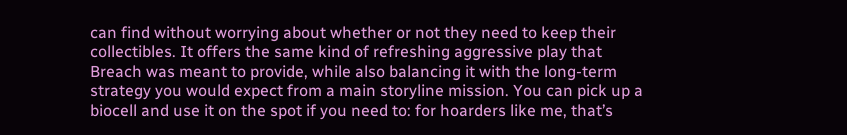can find without worrying about whether or not they need to keep their collectibles. It offers the same kind of refreshing aggressive play that Breach was meant to provide, while also balancing it with the long-term strategy you would expect from a main storyline mission. You can pick up a biocell and use it on the spot if you need to: for hoarders like me, that’s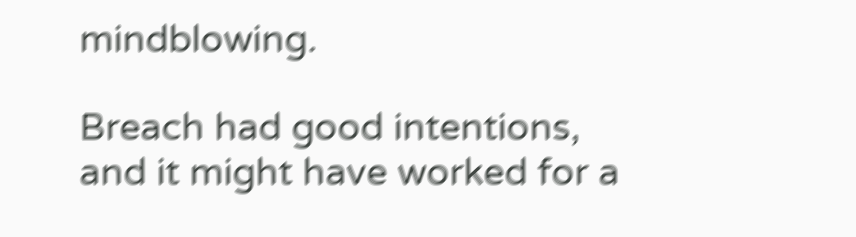mindblowing.

Breach had good intentions, and it might have worked for a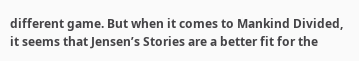different game. But when it comes to Mankind Divided, it seems that Jensen’s Stories are a better fit for the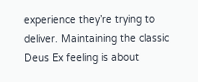experience they’re trying to deliver. Maintaining the classic Deus Ex feeling is about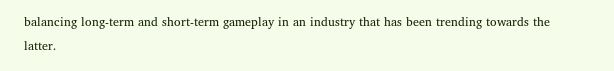balancing long-term and short-term gameplay in an industry that has been trending towards the latter.